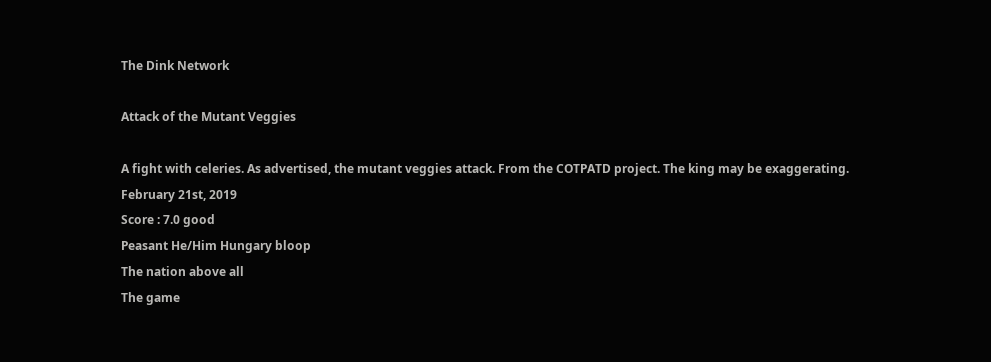The Dink Network

Attack of the Mutant Veggies

A fight with celeries. As advertised, the mutant veggies attack. From the COTPATD project. The king may be exaggerating.
February 21st, 2019
Score : 7.0 good
Peasant He/Him Hungary bloop
The nation above all
The game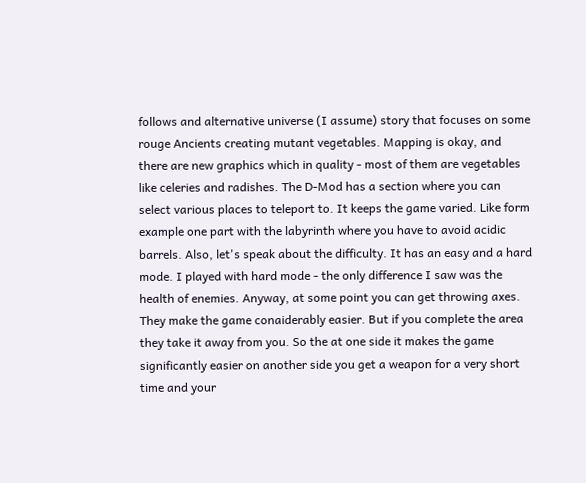follows and alternative universe (I assume) story that focuses on some rouge Ancients creating mutant vegetables. Mapping is okay, and there are new graphics which in quality - most of them are vegetables like celeries and radishes. The D-Mod has a section where you can select various places to teleport to. It keeps the game varied. Like form example one part with the labyrinth where you have to avoid acidic barrels. Also, let's speak about the difficulty. It has an easy and a hard mode. I played with hard mode - the only difference I saw was the health of enemies. Anyway, at some point you can get throwing axes. They make the game conaiderably easier. But if you complete the area they take it away from you. So the at one side it makes the game significantly easier on another side you get a weapon for a very short time and your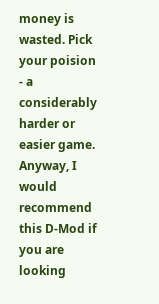money is wasted. Pick your poision - a considerably harder or easier game. Anyway, I would recommend this D-Mod if you are looking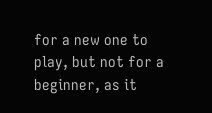for a new one to play, but not for a beginner, as it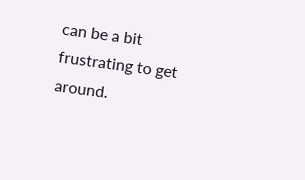can be a bit frustrating to get around.